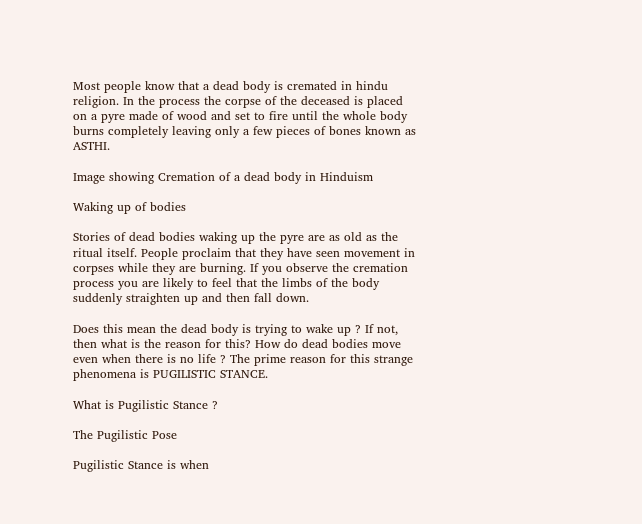Most people know that a dead body is cremated in hindu religion. In the process the corpse of the deceased is placed on a pyre made of wood and set to fire until the whole body burns completely leaving only a few pieces of bones known as ASTHI.

Image showing Cremation of a dead body in Hinduism

Waking up of bodies

Stories of dead bodies waking up the pyre are as old as the ritual itself. People proclaim that they have seen movement in corpses while they are burning. If you observe the cremation process you are likely to feel that the limbs of the body suddenly straighten up and then fall down.

Does this mean the dead body is trying to wake up ? If not, then what is the reason for this? How do dead bodies move even when there is no life ? The prime reason for this strange phenomena is PUGILISTIC STANCE.

What is Pugilistic Stance ?

The Pugilistic Pose

Pugilistic Stance is when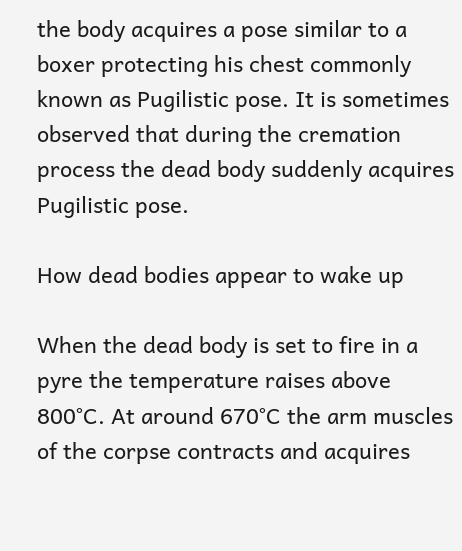the body acquires a pose similar to a boxer protecting his chest commonly known as Pugilistic pose. It is sometimes observed that during the cremation process the dead body suddenly acquires Pugilistic pose.

How dead bodies appear to wake up

When the dead body is set to fire in a pyre the temperature raises above 800°C. At around 670°C the arm muscles of the corpse contracts and acquires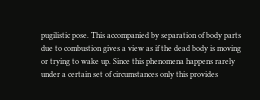pugilistic pose. This accompanied by separation of body parts due to combustion gives a view as if the dead body is moving or trying to wake up. Since this phenomena happens rarely under a certain set of circumstances only this provides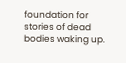foundation for stories of dead bodies waking up.